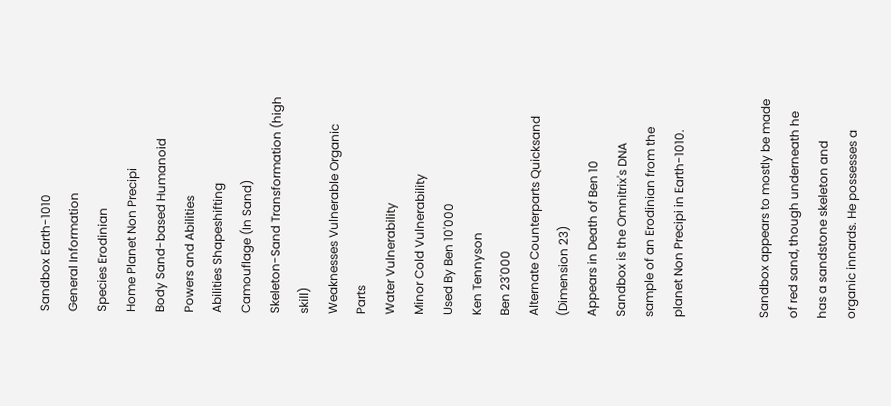Sandbox Earth-1010
General Information
Species Erodinian
Home Planet Non Precipi
Body Sand-based Humanoid
Powers and Abilities
Abilities Shapeshifting
Camouflage (In Sand)
Skeleton-Sand Transformation (high skill)
Weaknesses Vulnerable Organic Parts
Water Vulnerability
Minor Cold Vulnerability
Used By Ben 10'000
Ken Tennyson
Ben 23'000
Alternate Counterparts Quicksand (Dimension 23)
Appears in Death of Ben 10
Sandbox is the Omnitrix's DNA sample of an Erodinian from the planet Non Precipi in Earth-1010.


Sandbox appears to mostly be made of red sand, though underneath he has a sandstone skeleton and organic innards. He possesses a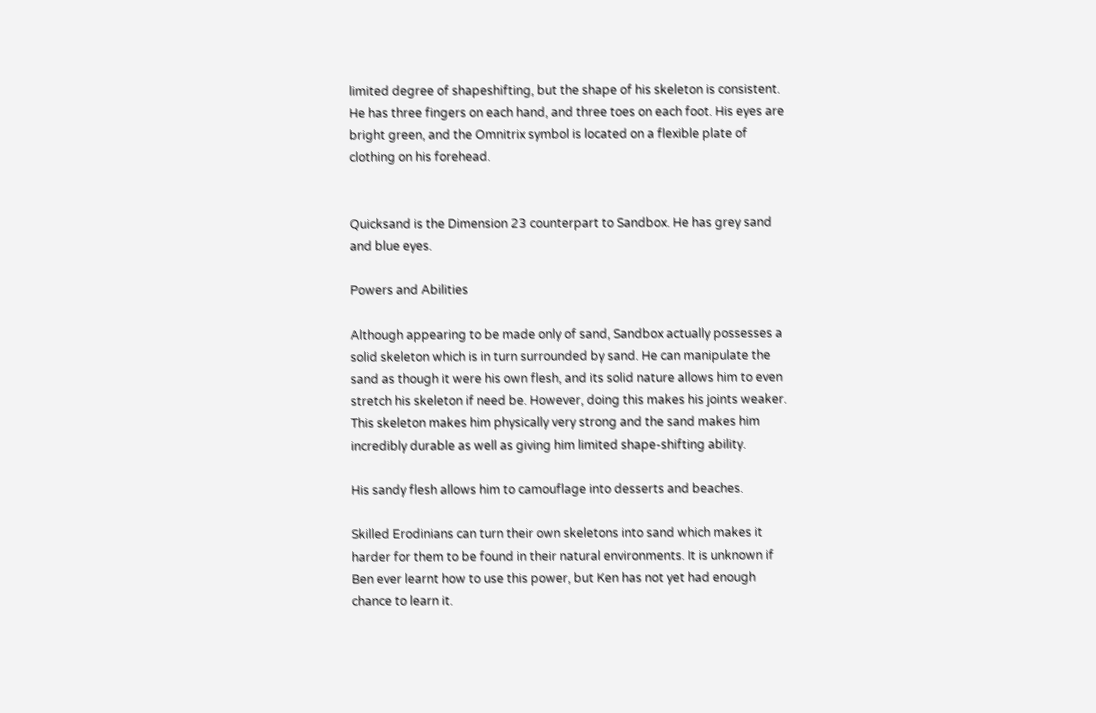limited degree of shapeshifting, but the shape of his skeleton is consistent. He has three fingers on each hand, and three toes on each foot. His eyes are bright green, and the Omnitrix symbol is located on a flexible plate of clothing on his forehead.


Quicksand is the Dimension 23 counterpart to Sandbox. He has grey sand and blue eyes.

Powers and Abilities

Although appearing to be made only of sand, Sandbox actually possesses a solid skeleton which is in turn surrounded by sand. He can manipulate the sand as though it were his own flesh, and its solid nature allows him to even stretch his skeleton if need be. However, doing this makes his joints weaker. This skeleton makes him physically very strong and the sand makes him incredibly durable as well as giving him limited shape-shifting ability.

His sandy flesh allows him to camouflage into desserts and beaches.

Skilled Erodinians can turn their own skeletons into sand which makes it harder for them to be found in their natural environments. It is unknown if Ben ever learnt how to use this power, but Ken has not yet had enough chance to learn it.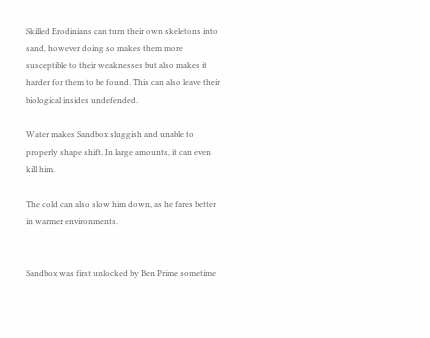Skilled Erodinians can turn their own skeletons into sand, however doing so makes them more susceptible to their weaknesses but also makes it harder for them to be found. This can also leave their biological insides undefended.

Water makes Sandbox sluggish and unable to properly shape shift. In large amounts, it can even kill him.

The cold can also slow him down, as he fares better in warmer environments.


Sandbox was first unlocked by Ben Prime sometime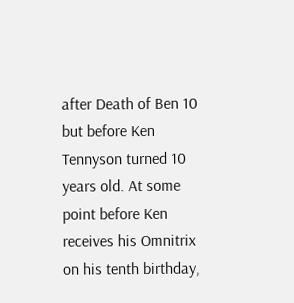after Death of Ben 10 but before Ken Tennyson turned 10 years old. At some point before Ken receives his Omnitrix on his tenth birthday,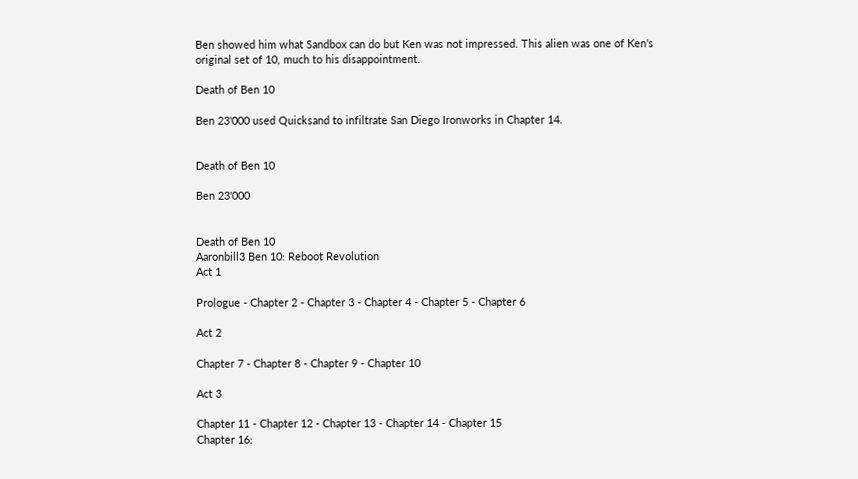Ben showed him what Sandbox can do but Ken was not impressed. This alien was one of Ken's original set of 10, much to his disappointment.

Death of Ben 10

Ben 23'000 used Quicksand to infiltrate San Diego Ironworks in Chapter 14.


Death of Ben 10

Ben 23'000


Death of Ben 10
Aaronbill3 Ben 10: Reboot Revolution
Act 1

Prologue - Chapter 2 - Chapter 3 - Chapter 4 - Chapter 5 - Chapter 6

Act 2

Chapter 7 - Chapter 8 - Chapter 9 - Chapter 10

Act 3

Chapter 11 - Chapter 12 - Chapter 13 - Chapter 14 - Chapter 15
Chapter 16: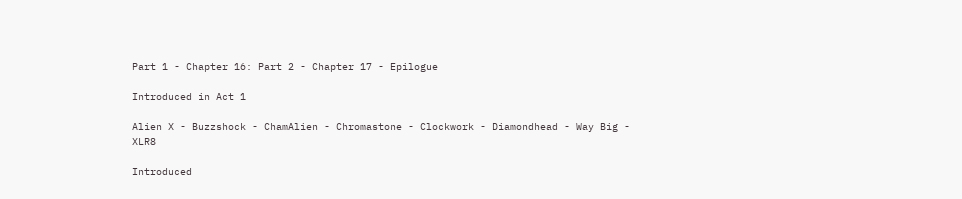Part 1 - Chapter 16: Part 2 - Chapter 17 - Epilogue

Introduced in Act 1

Alien X - Buzzshock - ChamAlien - Chromastone - Clockwork - Diamondhead - Way Big - XLR8

Introduced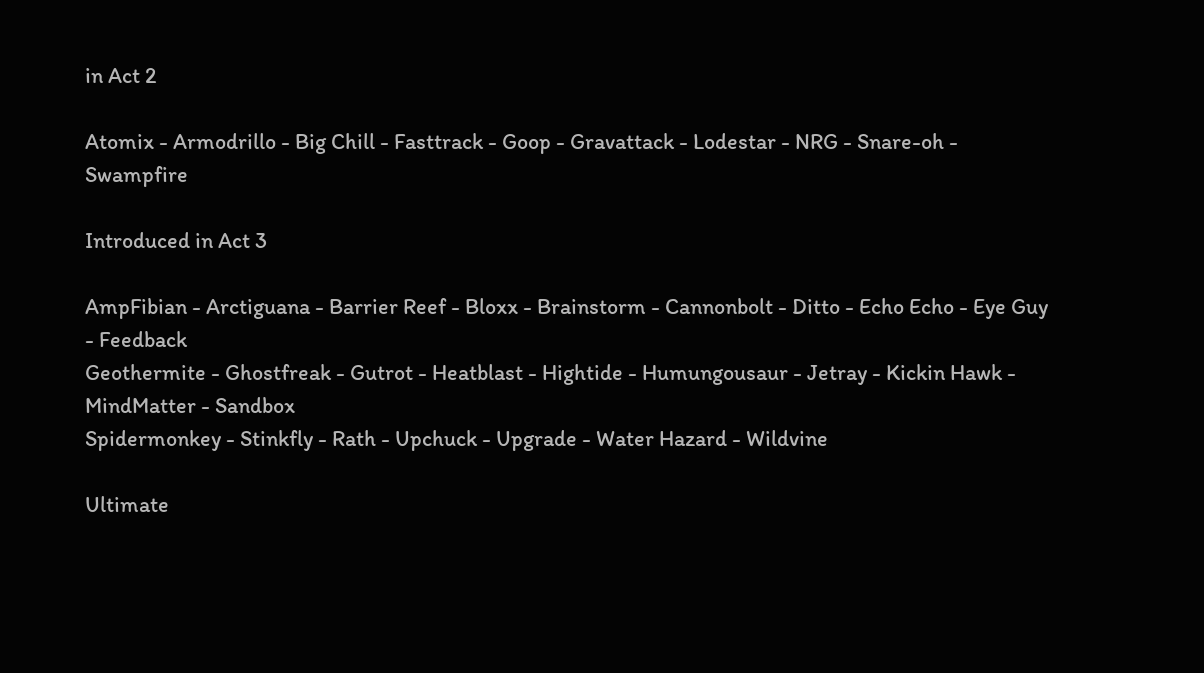in Act 2

Atomix - Armodrillo - Big Chill - Fasttrack - Goop - Gravattack - Lodestar - NRG - Snare-oh - Swampfire

Introduced in Act 3

AmpFibian - Arctiguana - Barrier Reef - Bloxx - Brainstorm - Cannonbolt - Ditto - Echo Echo - Eye Guy - Feedback
Geothermite - Ghostfreak - Gutrot - Heatblast - Hightide - Humungousaur - Jetray - Kickin Hawk - MindMatter - Sandbox
Spidermonkey - Stinkfly - Rath - Upchuck - Upgrade - Water Hazard - Wildvine

Ultimate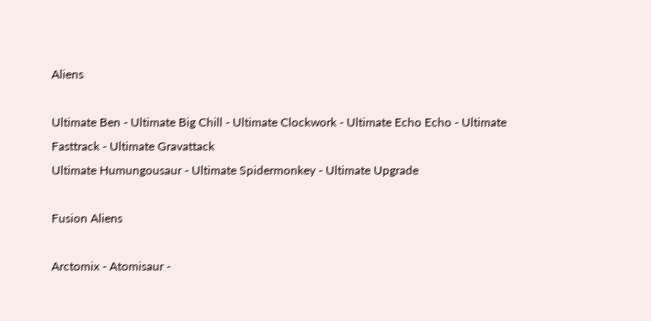Aliens

Ultimate Ben - Ultimate Big Chill - Ultimate Clockwork - Ultimate Echo Echo - Ultimate Fasttrack - Ultimate Gravattack
Ultimate Humungousaur - Ultimate Spidermonkey - Ultimate Upgrade

Fusion Aliens

Arctomix - Atomisaur -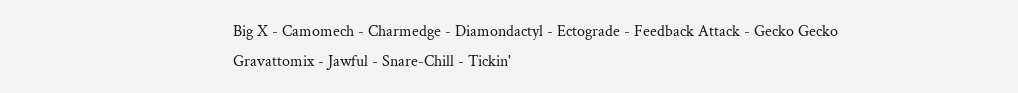Big X - Camomech - Charmedge - Diamondactyl - Ectograde - Feedback Attack - Gecko Gecko
Gravattomix - Jawful - Snare-Chill - Tickin'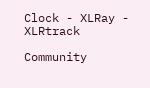Clock - XLRay - XLRtrack

Community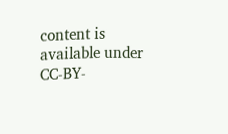content is available under CC-BY-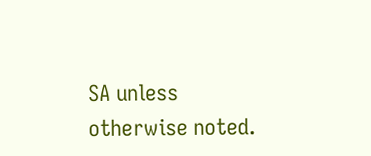SA unless otherwise noted.